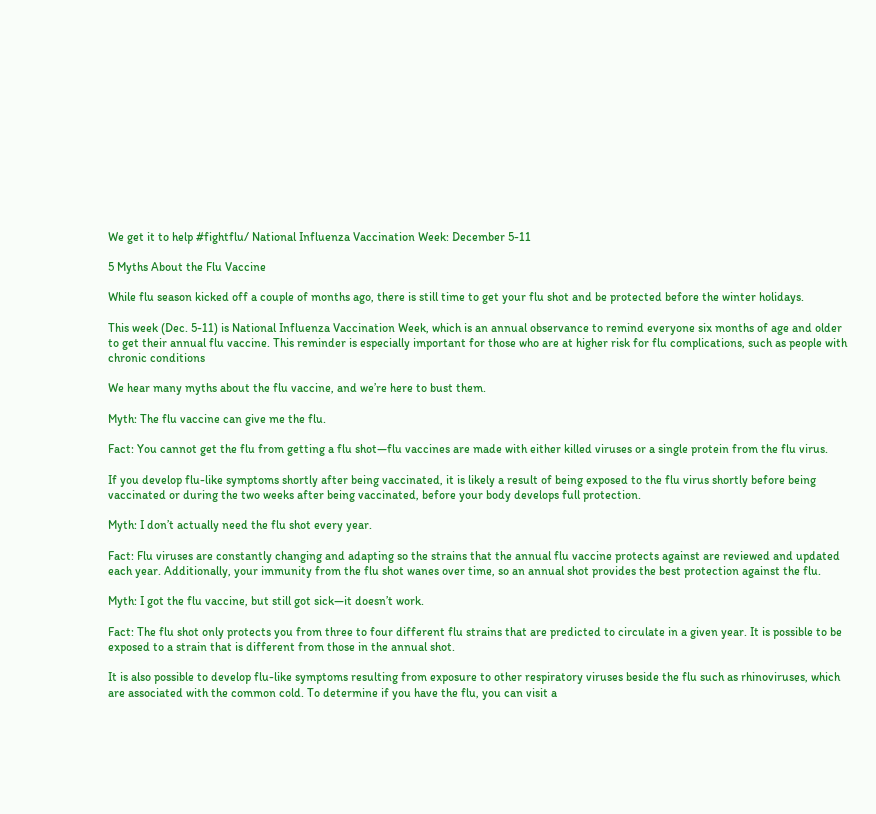We get it to help #fightflu/ National Influenza Vaccination Week: December 5-11

5 Myths About the Flu Vaccine

While flu season kicked off a couple of months ago, there is still time to get your flu shot and be protected before the winter holidays.

This week (Dec. 5-11) is National Influenza Vaccination Week, which is an annual observance to remind everyone six months of age and older to get their annual flu vaccine. This reminder is especially important for those who are at higher risk for flu complications, such as people with chronic conditions

We hear many myths about the flu vaccine, and we’re here to bust them.

Myth: The flu vaccine can give me the flu.

Fact: You cannot get the flu from getting a flu shot—flu vaccines are made with either killed viruses or a single protein from the flu virus.

If you develop flu-like symptoms shortly after being vaccinated, it is likely a result of being exposed to the flu virus shortly before being vaccinated or during the two weeks after being vaccinated, before your body develops full protection.

Myth: I don’t actually need the flu shot every year.

Fact: Flu viruses are constantly changing and adapting so the strains that the annual flu vaccine protects against are reviewed and updated each year. Additionally, your immunity from the flu shot wanes over time, so an annual shot provides the best protection against the flu.

Myth: I got the flu vaccine, but still got sick—it doesn’t work.

Fact: The flu shot only protects you from three to four different flu strains that are predicted to circulate in a given year. It is possible to be exposed to a strain that is different from those in the annual shot.

It is also possible to develop flu-like symptoms resulting from exposure to other respiratory viruses beside the flu such as rhinoviruses, which are associated with the common cold. To determine if you have the flu, you can visit a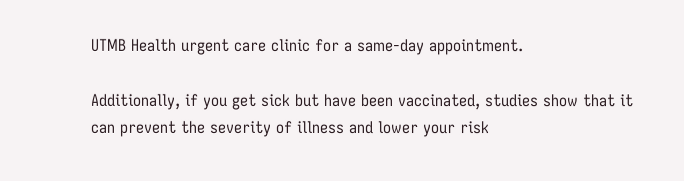UTMB Health urgent care clinic for a same-day appointment.

Additionally, if you get sick but have been vaccinated, studies show that it can prevent the severity of illness and lower your risk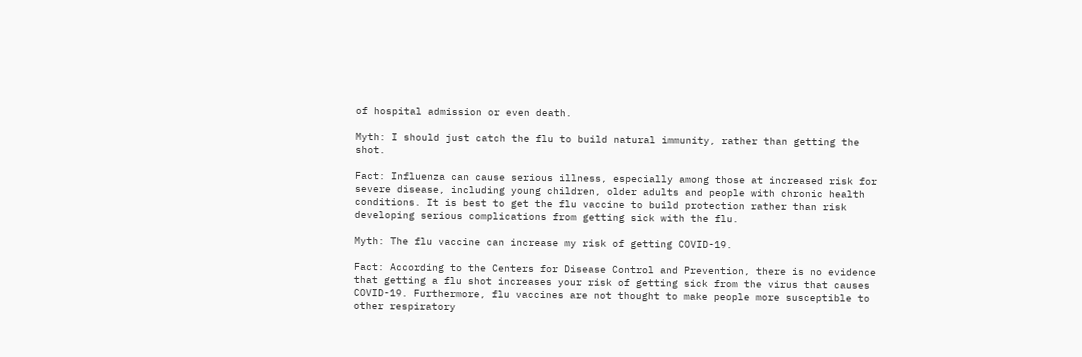of hospital admission or even death.

Myth: I should just catch the flu to build natural immunity, rather than getting the shot.

Fact: Influenza can cause serious illness, especially among those at increased risk for severe disease, including young children, older adults and people with chronic health conditions. It is best to get the flu vaccine to build protection rather than risk developing serious complications from getting sick with the flu.

Myth: The flu vaccine can increase my risk of getting COVID-19.

Fact: According to the Centers for Disease Control and Prevention, there is no evidence that getting a flu shot increases your risk of getting sick from the virus that causes COVID-19. Furthermore, flu vaccines are not thought to make people more susceptible to other respiratory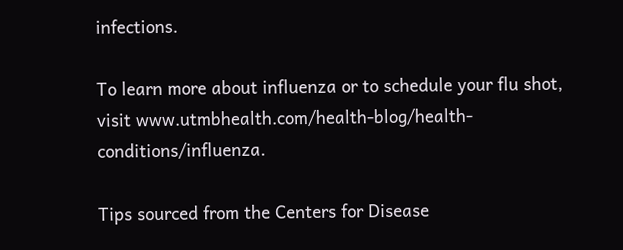infections.

To learn more about influenza or to schedule your flu shot, visit www.utmbhealth.com/health-blog/health-conditions/influenza.

Tips sourced from the Centers for Disease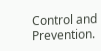Control and Prevention.